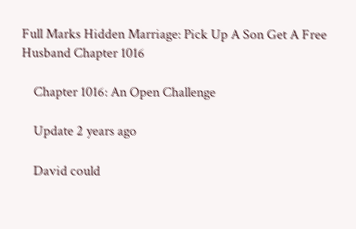Full Marks Hidden Marriage: Pick Up A Son Get A Free Husband Chapter 1016

    Chapter 1016: An Open Challenge

    Update 2 years ago

    David could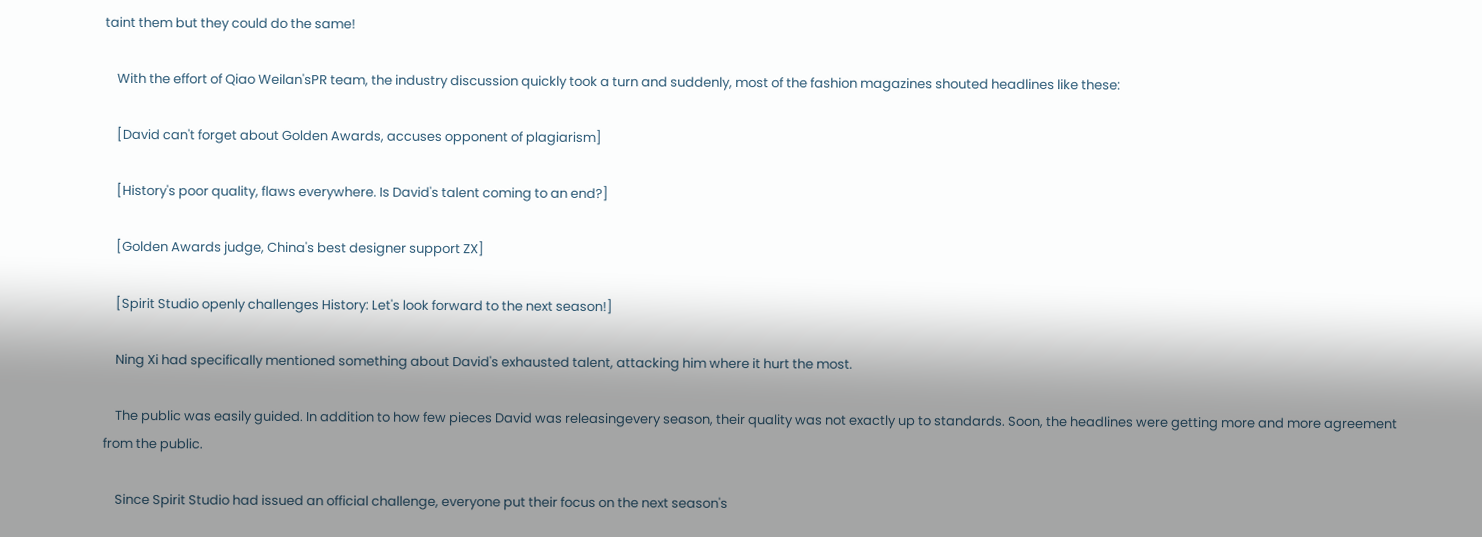taint them but they could do the same!

    With the effort of Qiao Weilan'sPR team, the industry discussion quickly took a turn and suddenly, most of the fashion magazines shouted headlines like these:

    [David can't forget about Golden Awards, accuses opponent of plagiarism]

    [History's poor quality, flaws everywhere. Is David's talent coming to an end?]

    [Golden Awards judge, China's best designer support ZX]

    [Spirit Studio openly challenges History: Let's look forward to the next season!]

    Ning Xi had specifically mentioned something about David's exhausted talent, attacking him where it hurt the most.

    The public was easily guided. In addition to how few pieces David was releasingevery season, their quality was not exactly up to standards. Soon, the headlines were getting more and more agreement from the public.

    Since Spirit Studio had issued an official challenge, everyone put their focus on the next season's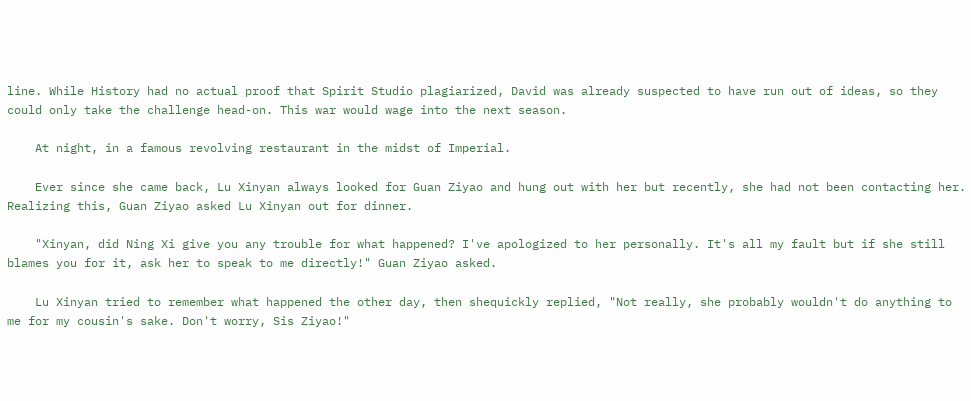line. While History had no actual proof that Spirit Studio plagiarized, David was already suspected to have run out of ideas, so they could only take the challenge head-on. This war would wage into the next season.

    At night, in a famous revolving restaurant in the midst of Imperial.

    Ever since she came back, Lu Xinyan always looked for Guan Ziyao and hung out with her but recently, she had not been contacting her. Realizing this, Guan Ziyao asked Lu Xinyan out for dinner.

    "Xinyan, did Ning Xi give you any trouble for what happened? I've apologized to her personally. It's all my fault but if she still blames you for it, ask her to speak to me directly!" Guan Ziyao asked.

    Lu Xinyan tried to remember what happened the other day, then shequickly replied, "Not really, she probably wouldn't do anything to me for my cousin's sake. Don't worry, Sis Ziyao!"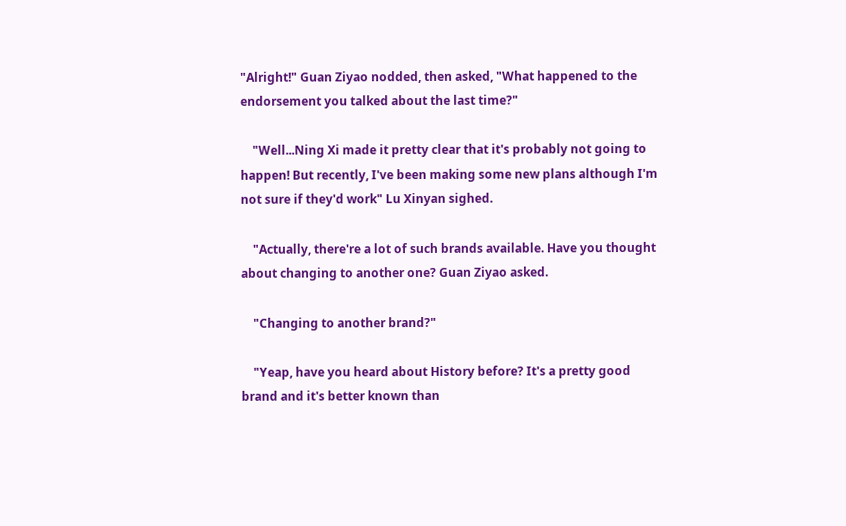"Alright!" Guan Ziyao nodded, then asked, "What happened to the endorsement you talked about the last time?"

    "Well...Ning Xi made it pretty clear that it's probably not going to happen! But recently, I've been making some new plans although I'm not sure if they'd work" Lu Xinyan sighed.

    "Actually, there're a lot of such brands available. Have you thought about changing to another one? Guan Ziyao asked.

    "Changing to another brand?"

    "Yeap, have you heard about History before? It's a pretty good brand and it's better known than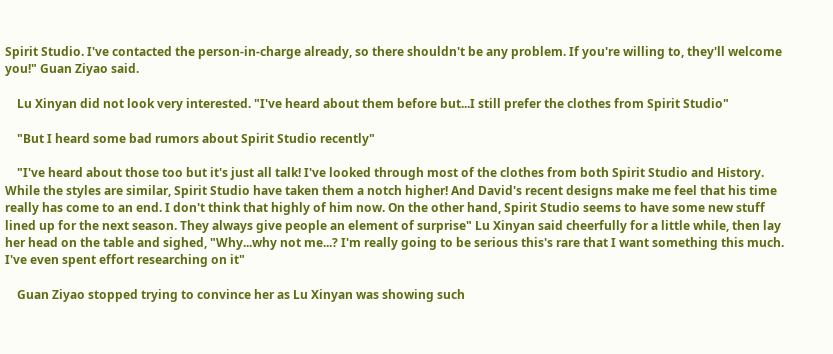Spirit Studio. I've contacted the person-in-charge already, so there shouldn't be any problem. If you're willing to, they'll welcome you!" Guan Ziyao said.

    Lu Xinyan did not look very interested. "I've heard about them before but...I still prefer the clothes from Spirit Studio"

    "But I heard some bad rumors about Spirit Studio recently"

    "I've heard about those too but it's just all talk! I've looked through most of the clothes from both Spirit Studio and History. While the styles are similar, Spirit Studio have taken them a notch higher! And David's recent designs make me feel that his time really has come to an end. I don't think that highly of him now. On the other hand, Spirit Studio seems to have some new stuff lined up for the next season. They always give people an element of surprise" Lu Xinyan said cheerfully for a little while, then lay her head on the table and sighed, "Why...why not me...? I'm really going to be serious this's rare that I want something this much. I've even spent effort researching on it"

    Guan Ziyao stopped trying to convince her as Lu Xinyan was showing such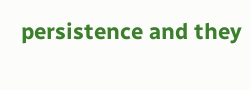persistence and they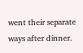went their separate ways after dinner.